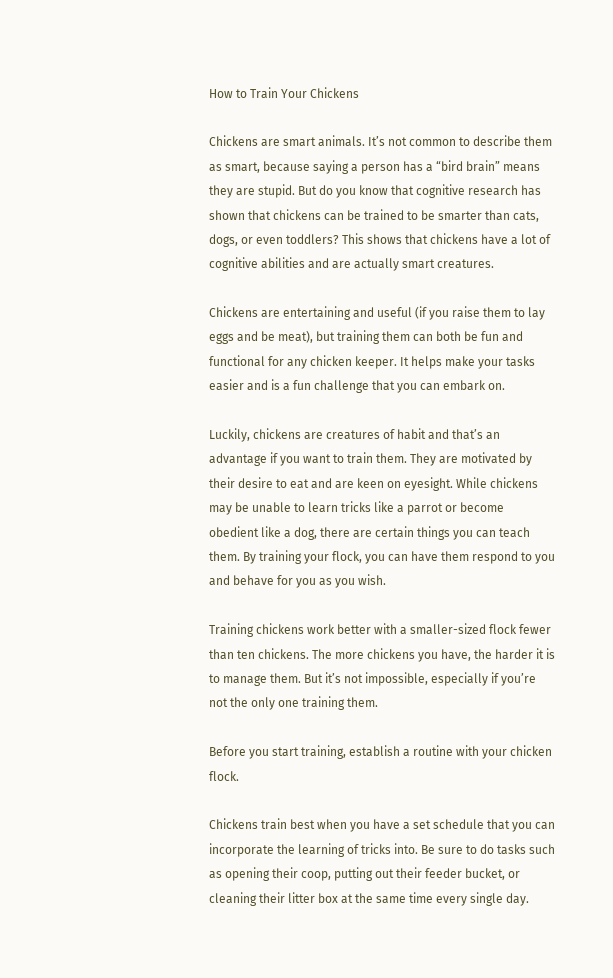How to Train Your Chickens

Chickens are smart animals. It’s not common to describe them as smart, because saying a person has a “bird brain” means they are stupid. But do you know that cognitive research has shown that chickens can be trained to be smarter than cats, dogs, or even toddlers? This shows that chickens have a lot of cognitive abilities and are actually smart creatures.

Chickens are entertaining and useful (if you raise them to lay eggs and be meat), but training them can both be fun and functional for any chicken keeper. It helps make your tasks easier and is a fun challenge that you can embark on.

Luckily, chickens are creatures of habit and that’s an advantage if you want to train them. They are motivated by their desire to eat and are keen on eyesight. While chickens may be unable to learn tricks like a parrot or become obedient like a dog, there are certain things you can teach them. By training your flock, you can have them respond to you and behave for you as you wish.

Training chickens work better with a smaller-sized flock fewer than ten chickens. The more chickens you have, the harder it is to manage them. But it’s not impossible, especially if you’re not the only one training them.

Before you start training, establish a routine with your chicken flock.

Chickens train best when you have a set schedule that you can incorporate the learning of tricks into. Be sure to do tasks such as opening their coop, putting out their feeder bucket, or cleaning their litter box at the same time every single day.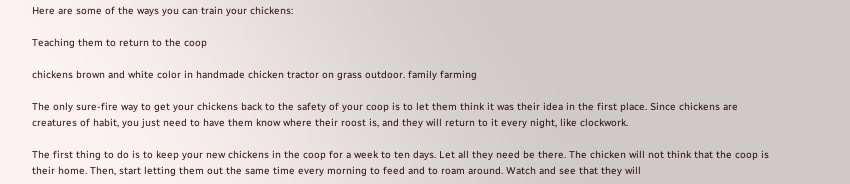Here are some of the ways you can train your chickens:

Teaching them to return to the coop

chickens brown and white color in handmade chicken tractor on grass outdoor. family farming

The only sure-fire way to get your chickens back to the safety of your coop is to let them think it was their idea in the first place. Since chickens are creatures of habit, you just need to have them know where their roost is, and they will return to it every night, like clockwork.

The first thing to do is to keep your new chickens in the coop for a week to ten days. Let all they need be there. The chicken will not think that the coop is their home. Then, start letting them out the same time every morning to feed and to roam around. Watch and see that they will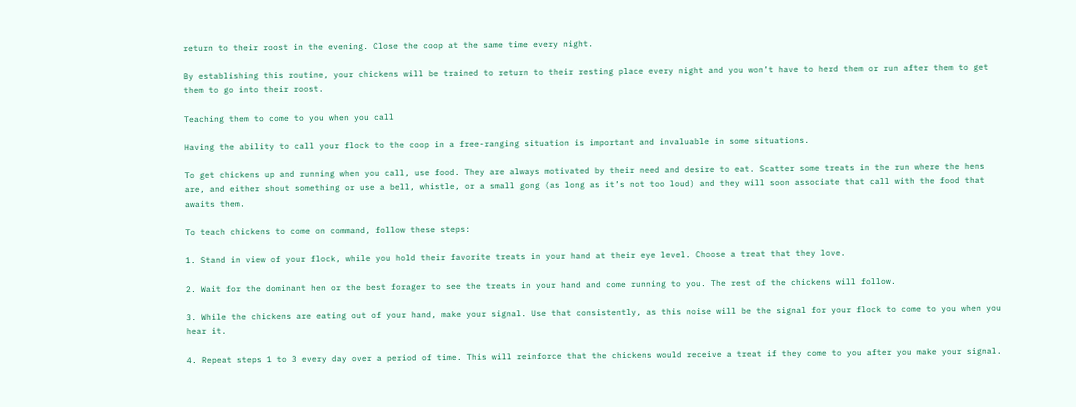return to their roost in the evening. Close the coop at the same time every night.

By establishing this routine, your chickens will be trained to return to their resting place every night and you won’t have to herd them or run after them to get them to go into their roost.

Teaching them to come to you when you call

Having the ability to call your flock to the coop in a free-ranging situation is important and invaluable in some situations.

To get chickens up and running when you call, use food. They are always motivated by their need and desire to eat. Scatter some treats in the run where the hens are, and either shout something or use a bell, whistle, or a small gong (as long as it’s not too loud) and they will soon associate that call with the food that awaits them.

To teach chickens to come on command, follow these steps:

1. Stand in view of your flock, while you hold their favorite treats in your hand at their eye level. Choose a treat that they love.

2. Wait for the dominant hen or the best forager to see the treats in your hand and come running to you. The rest of the chickens will follow.

3. While the chickens are eating out of your hand, make your signal. Use that consistently, as this noise will be the signal for your flock to come to you when you hear it.

4. Repeat steps 1 to 3 every day over a period of time. This will reinforce that the chickens would receive a treat if they come to you after you make your signal.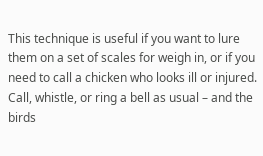This technique is useful if you want to lure them on a set of scales for weigh in, or if you need to call a chicken who looks ill or injured. Call, whistle, or ring a bell as usual – and the birds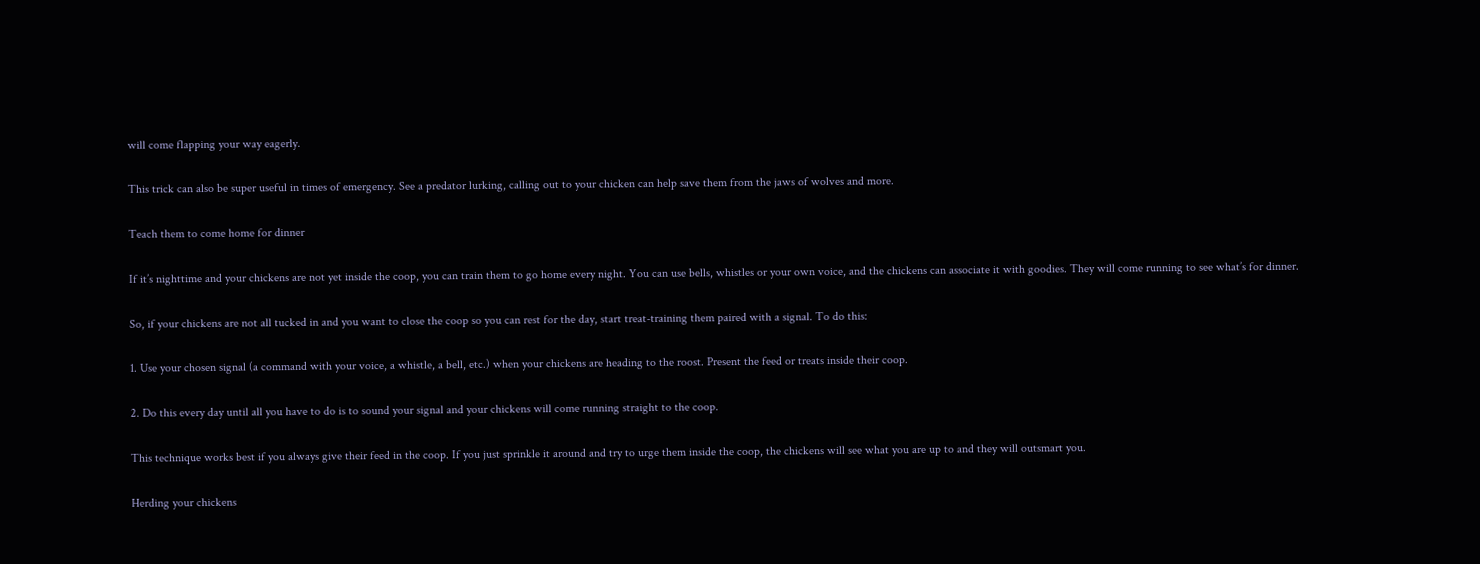will come flapping your way eagerly.

This trick can also be super useful in times of emergency. See a predator lurking, calling out to your chicken can help save them from the jaws of wolves and more.

Teach them to come home for dinner

If it’s nighttime and your chickens are not yet inside the coop, you can train them to go home every night. You can use bells, whistles or your own voice, and the chickens can associate it with goodies. They will come running to see what’s for dinner.

So, if your chickens are not all tucked in and you want to close the coop so you can rest for the day, start treat-training them paired with a signal. To do this:

1. Use your chosen signal (a command with your voice, a whistle, a bell, etc.) when your chickens are heading to the roost. Present the feed or treats inside their coop.

2. Do this every day until all you have to do is to sound your signal and your chickens will come running straight to the coop.

This technique works best if you always give their feed in the coop. If you just sprinkle it around and try to urge them inside the coop, the chickens will see what you are up to and they will outsmart you.

Herding your chickens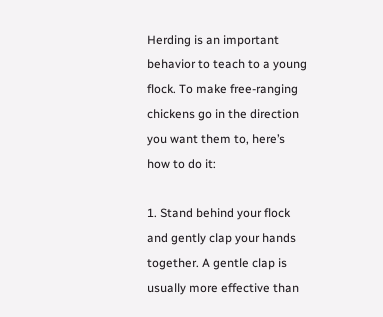Herding is an important behavior to teach to a young flock. To make free-ranging chickens go in the direction you want them to, here’s how to do it:

1. Stand behind your flock and gently clap your hands together. A gentle clap is usually more effective than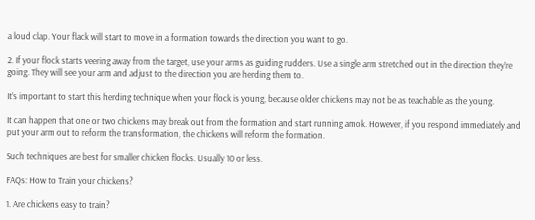a loud clap. Your flack will start to move in a formation towards the direction you want to go.

2. If your flock starts veering away from the target, use your arms as guiding rudders. Use a single arm stretched out in the direction they’re going. They will see your arm and adjust to the direction you are herding them to.

It’s important to start this herding technique when your flock is young, because older chickens may not be as teachable as the young.

It can happen that one or two chickens may break out from the formation and start running amok. However, if you respond immediately and put your arm out to reform the transformation, the chickens will reform the formation.

Such techniques are best for smaller chicken flocks. Usually 10 or less.

FAQs: How to Train your chickens?

1. Are chickens easy to train?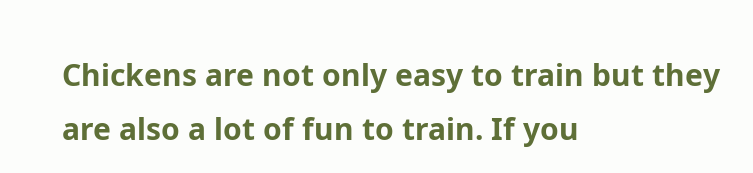Chickens are not only easy to train but they are also a lot of fun to train. If you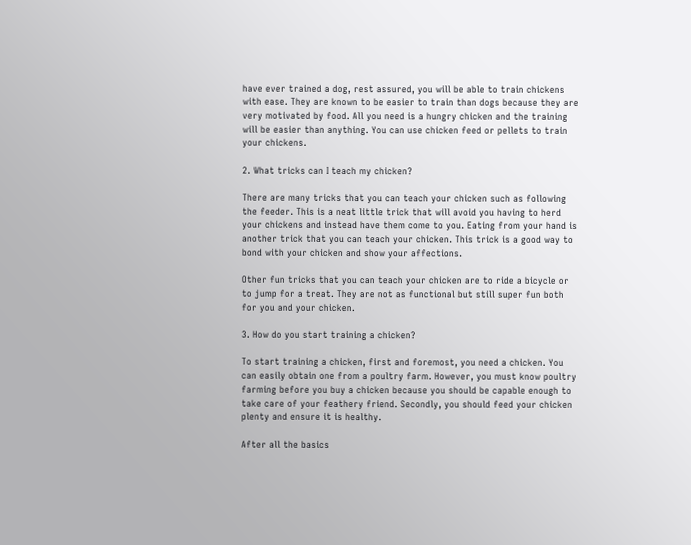have ever trained a dog, rest assured, you will be able to train chickens with ease. They are known to be easier to train than dogs because they are very motivated by food. All you need is a hungry chicken and the training will be easier than anything. You can use chicken feed or pellets to train your chickens.

2. What tricks can I teach my chicken?

There are many tricks that you can teach your chicken such as following the feeder. This is a neat little trick that will avoid you having to herd your chickens and instead have them come to you. Eating from your hand is another trick that you can teach your chicken. This trick is a good way to bond with your chicken and show your affections.

Other fun tricks that you can teach your chicken are to ride a bicycle or to jump for a treat. They are not as functional but still super fun both for you and your chicken.

3. How do you start training a chicken?

To start training a chicken, first and foremost, you need a chicken. You can easily obtain one from a poultry farm. However, you must know poultry farming before you buy a chicken because you should be capable enough to take care of your feathery friend. Secondly, you should feed your chicken plenty and ensure it is healthy.

After all the basics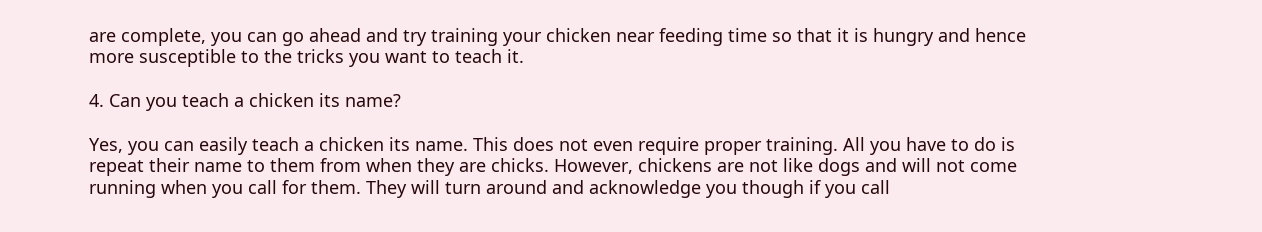are complete, you can go ahead and try training your chicken near feeding time so that it is hungry and hence more susceptible to the tricks you want to teach it.

4. Can you teach a chicken its name?

Yes, you can easily teach a chicken its name. This does not even require proper training. All you have to do is repeat their name to them from when they are chicks. However, chickens are not like dogs and will not come running when you call for them. They will turn around and acknowledge you though if you call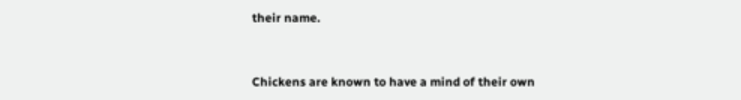their name.


Chickens are known to have a mind of their own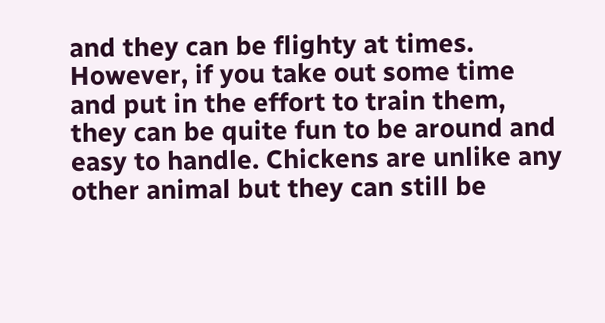and they can be flighty at times. However, if you take out some time and put in the effort to train them, they can be quite fun to be around and easy to handle. Chickens are unlike any other animal but they can still be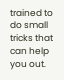trained to do small tricks that can help you out.